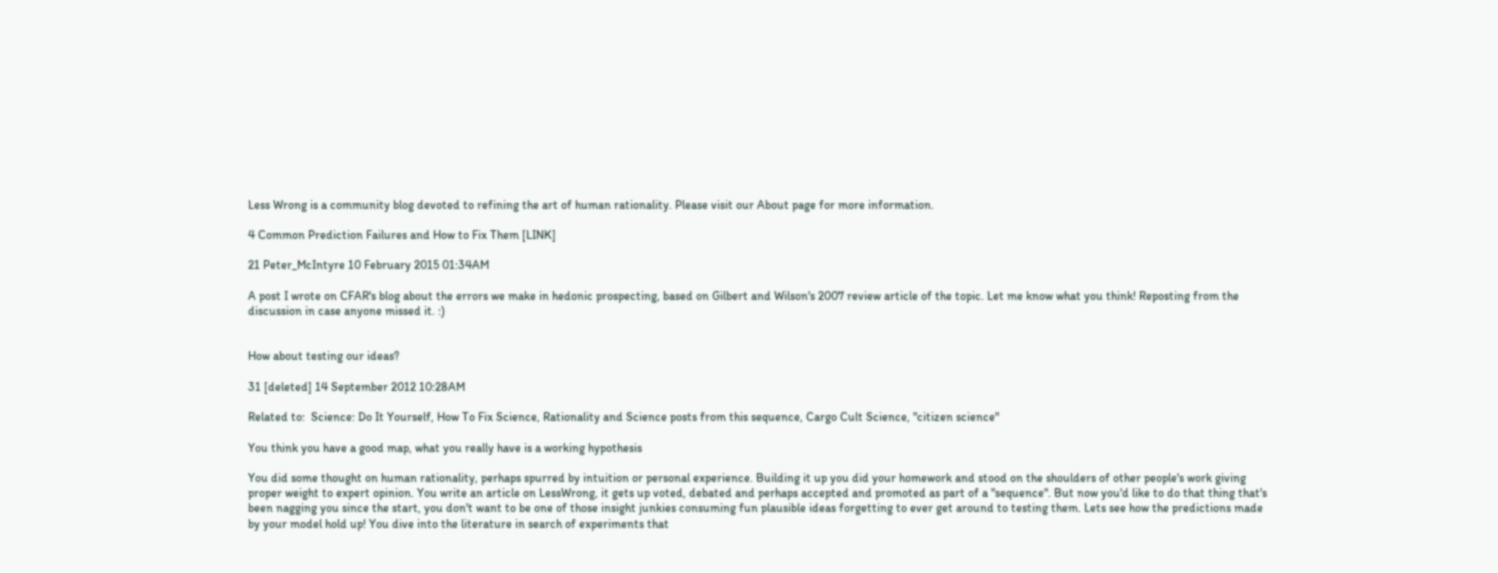Less Wrong is a community blog devoted to refining the art of human rationality. Please visit our About page for more information.

4 Common Prediction Failures and How to Fix Them [LINK]

21 Peter_McIntyre 10 February 2015 01:34AM

A post I wrote on CFAR's blog about the errors we make in hedonic prospecting, based on Gilbert and Wilson's 2007 review article of the topic. Let me know what you think! Reposting from the discussion in case anyone missed it. :)


How about testing our ideas?

31 [deleted] 14 September 2012 10:28AM

Related to:  Science: Do It Yourself, How To Fix Science, Rationality and Science posts from this sequence, Cargo Cult Science, "citizen science"

You think you have a good map, what you really have is a working hypothesis

You did some thought on human rationality, perhaps spurred by intuition or personal experience. Building it up you did your homework and stood on the shoulders of other people's work giving proper weight to expert opinion. You write an article on LessWrong, it gets up voted, debated and perhaps accepted and promoted as part of a "sequence". But now you'd like to do that thing that's been nagging you since the start, you don't want to be one of those insight junkies consuming fun plausible ideas forgetting to ever get around to testing them. Lets see how the predictions made by your model hold up! You dive into the literature in search of experiments that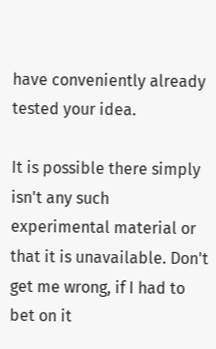have conveniently already tested your idea.

It is possible there simply isn't any such experimental material or that it is unavailable. Don't get me wrong, if I had to bet on it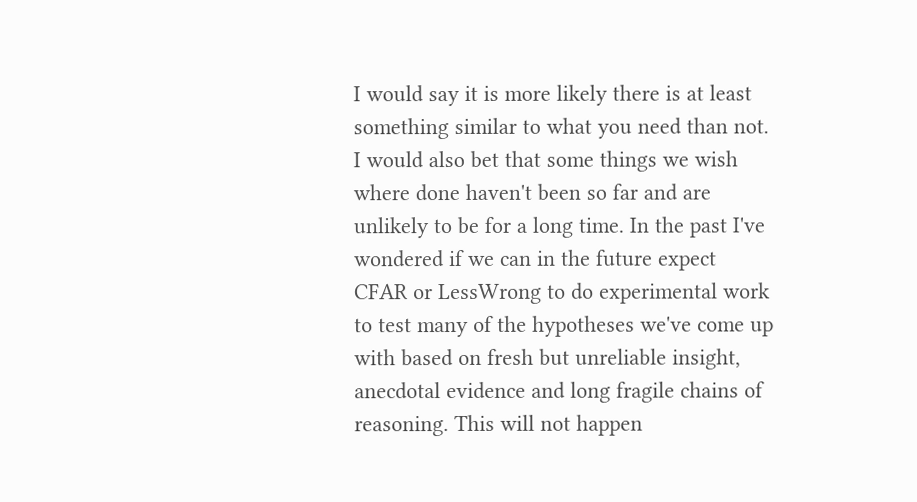I would say it is more likely there is at least something similar to what you need than not. I would also bet that some things we wish where done haven't been so far and are unlikely to be for a long time. In the past I've wondered if we can in the future expect CFAR or LessWrong to do experimental work to test many of the hypotheses we've come up with based on fresh but unreliable insight, anecdotal evidence and long fragile chains of reasoning. This will not happen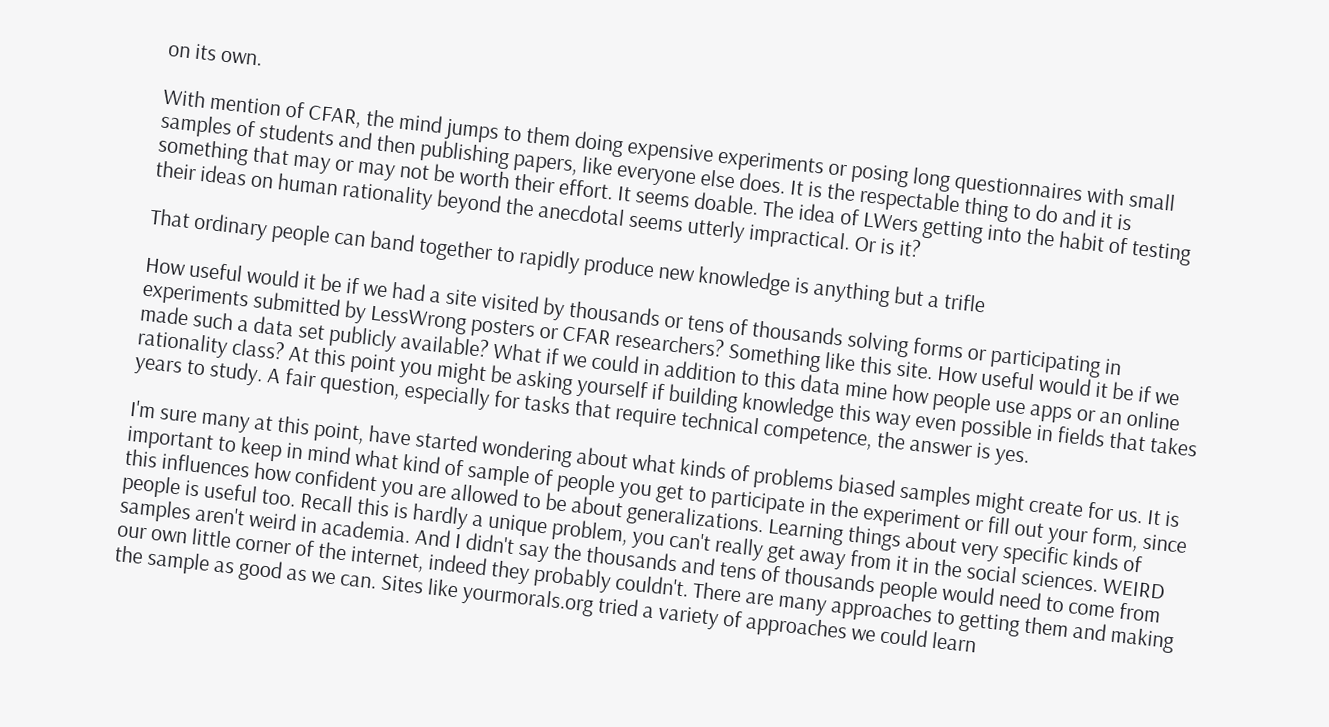on its own.

With mention of CFAR, the mind jumps to them doing expensive experiments or posing long questionnaires with small samples of students and then publishing papers, like everyone else does. It is the respectable thing to do and it is something that may or may not be worth their effort. It seems doable. The idea of LWers getting into the habit of testing their ideas on human rationality beyond the anecdotal seems utterly impractical. Or is it?

That ordinary people can band together to rapidly produce new knowledge is anything but a trifle

How useful would it be if we had a site visited by thousands or tens of thousands solving forms or participating in experiments submitted by LessWrong posters or CFAR researchers? Something like this site. How useful would it be if we made such a data set publicly available? What if we could in addition to this data mine how people use apps or an online rationality class? At this point you might be asking yourself if building knowledge this way even possible in fields that takes years to study. A fair question, especially for tasks that require technical competence, the answer is yes.

I'm sure many at this point, have started wondering about what kinds of problems biased samples might create for us. It is important to keep in mind what kind of sample of people you get to participate in the experiment or fill out your form, since this influences how confident you are allowed to be about generalizations. Learning things about very specific kinds of people is useful too. Recall this is hardly a unique problem, you can't really get away from it in the social sciences. WEIRD samples aren't weird in academia. And I didn't say the thousands and tens of thousands people would need to come from our own little corner of the internet, indeed they probably couldn't. There are many approaches to getting them and making the sample as good as we can. Sites like yourmorals.org tried a variety of approaches we could learn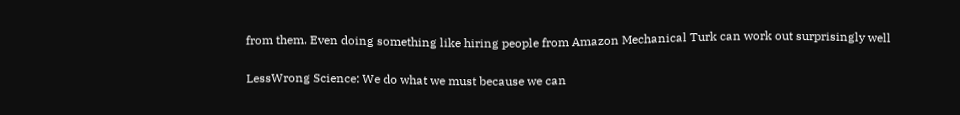from them. Even doing something like hiring people from Amazon Mechanical Turk can work out surprisingly well

LessWrong Science: We do what we must because we can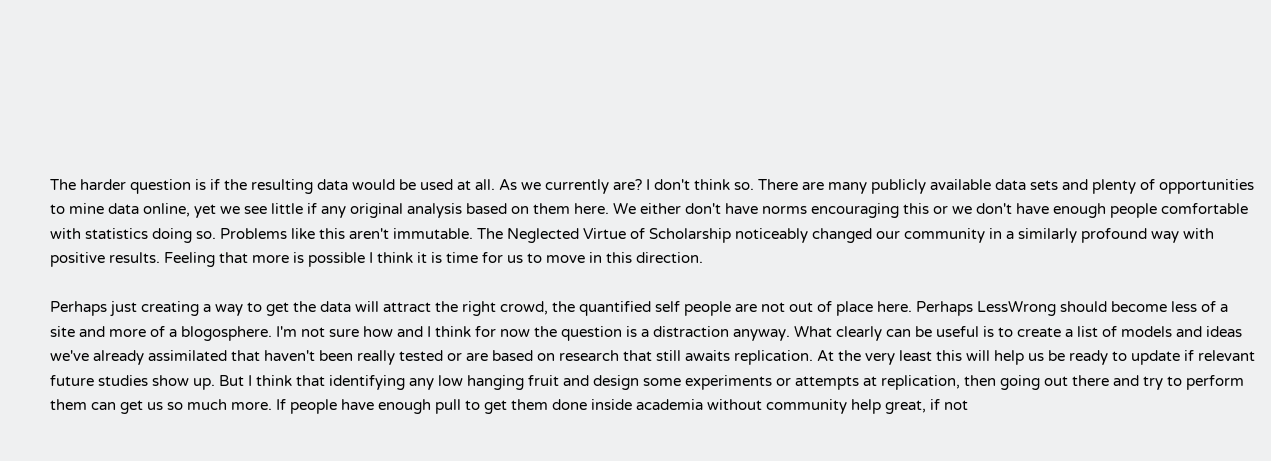The harder question is if the resulting data would be used at all. As we currently are? I don't think so. There are many publicly available data sets and plenty of opportunities to mine data online, yet we see little if any original analysis based on them here. We either don't have norms encouraging this or we don't have enough people comfortable with statistics doing so. Problems like this aren't immutable. The Neglected Virtue of Scholarship noticeably changed our community in a similarly profound way with positive results. Feeling that more is possible I think it is time for us to move in this direction.

Perhaps just creating a way to get the data will attract the right crowd, the quantified self people are not out of place here. Perhaps LessWrong should become less of a site and more of a blogosphere. I'm not sure how and I think for now the question is a distraction anyway. What clearly can be useful is to create a list of models and ideas we've already assimilated that haven't been really tested or are based on research that still awaits replication. At the very least this will help us be ready to update if relevant future studies show up. But I think that identifying any low hanging fruit and design some experiments or attempts at replication, then going out there and try to perform them can get us so much more. If people have enough pull to get them done inside academia without community help great, if not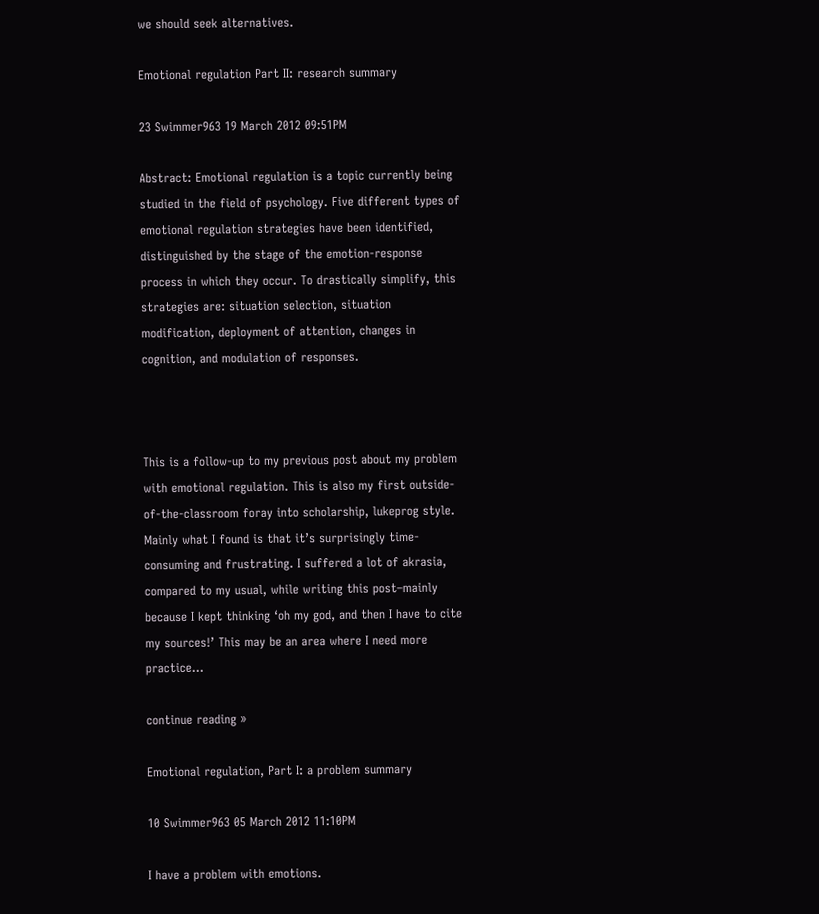we should seek alternatives.

Emotional regulation Part II: research summary

23 Swimmer963 19 March 2012 09:51PM

Abstract: Emotional regulation is a topic currently being studied in the field of psychology. Five different types of emotional regulation strategies have been identified, distinguished by the stage of the emotion-response process in which they occur. To drastically simplify, this strategies are: situation selection, situation modification, deployment of attention, changes in cognition, and modulation of responses.



This is a follow-up to my previous post about my problem with emotional regulation. This is also my first outside-of-the-classroom foray into scholarship, lukeprog style. Mainly what I found is that it’s surprisingly time-consuming and frustrating. I suffered a lot of akrasia, compared to my usual, while writing this post–mainly because I kept thinking ‘oh my god, and then I have to cite my sources!’ This may be an area where I need more practice...

continue reading »

Emotional regulation, Part I: a problem summary

10 Swimmer963 05 March 2012 11:10PM

I have a problem with emotions.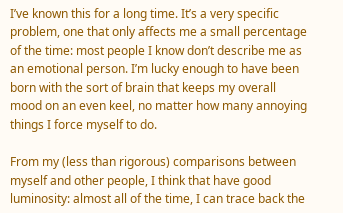I’ve known this for a long time. It’s a very specific problem, one that only affects me a small percentage of the time: most people I know don’t describe me as an emotional person. I’m lucky enough to have been born with the sort of brain that keeps my overall mood on an even keel, no matter how many annoying things I force myself to do.

From my (less than rigorous) comparisons between myself and other people, I think that have good luminosity: almost all of the time, I can trace back the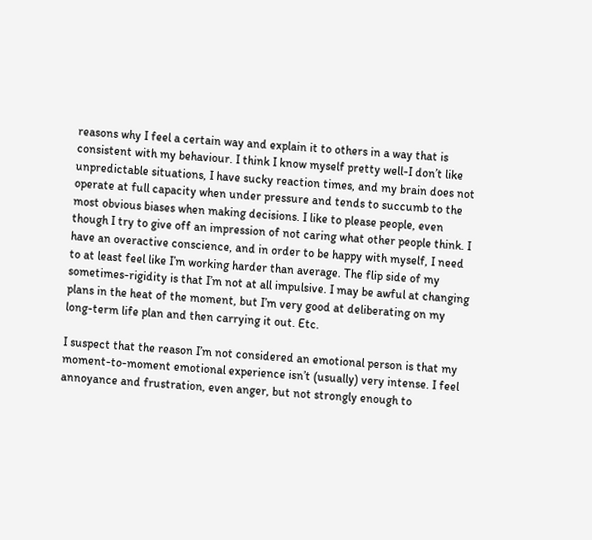reasons why I feel a certain way and explain it to others in a way that is consistent with my behaviour. I think I know myself pretty well-I don’t like unpredictable situations, I have sucky reaction times, and my brain does not operate at full capacity when under pressure and tends to succumb to the most obvious biases when making decisions. I like to please people, even though I try to give off an impression of not caring what other people think. I have an overactive conscience, and in order to be happy with myself, I need to at least feel like I’m working harder than average. The flip side of my sometimes-rigidity is that I’m not at all impulsive. I may be awful at changing plans in the heat of the moment, but I’m very good at deliberating on my long-term life plan and then carrying it out. Etc.

I suspect that the reason I’m not considered an emotional person is that my moment-to-moment emotional experience isn’t (usually) very intense. I feel annoyance and frustration, even anger, but not strongly enough to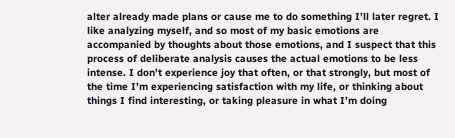alter already made plans or cause me to do something I’ll later regret. I like analyzing myself, and so most of my basic emotions are accompanied by thoughts about those emotions, and I suspect that this process of deliberate analysis causes the actual emotions to be less intense. I don’t experience joy that often, or that strongly, but most of the time I’m experiencing satisfaction with my life, or thinking about things I find interesting, or taking pleasure in what I’m doing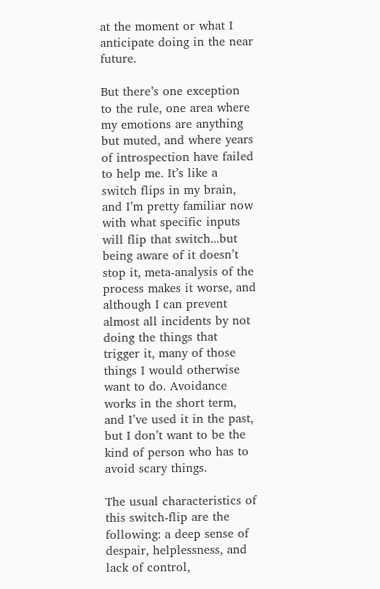at the moment or what I anticipate doing in the near future.

But there’s one exception to the rule, one area where my emotions are anything but muted, and where years of introspection have failed to help me. It’s like a switch flips in my brain, and I’m pretty familiar now with what specific inputs will flip that switch...but being aware of it doesn’t stop it, meta-analysis of the process makes it worse, and although I can prevent almost all incidents by not doing the things that trigger it, many of those things I would otherwise want to do. Avoidance works in the short term, and I’ve used it in the past, but I don’t want to be the kind of person who has to avoid scary things.

The usual characteristics of this switch-flip are the following: a deep sense of despair, helplessness, and lack of control,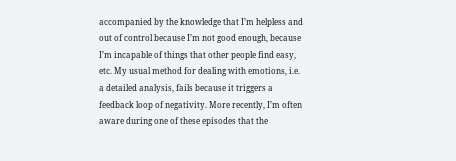accompanied by the knowledge that I’m helpless and out of control because I’m not good enough, because I’m incapable of things that other people find easy, etc. My usual method for dealing with emotions, i.e. a detailed analysis, fails because it triggers a feedback loop of negativity. More recently, I’m often aware during one of these episodes that the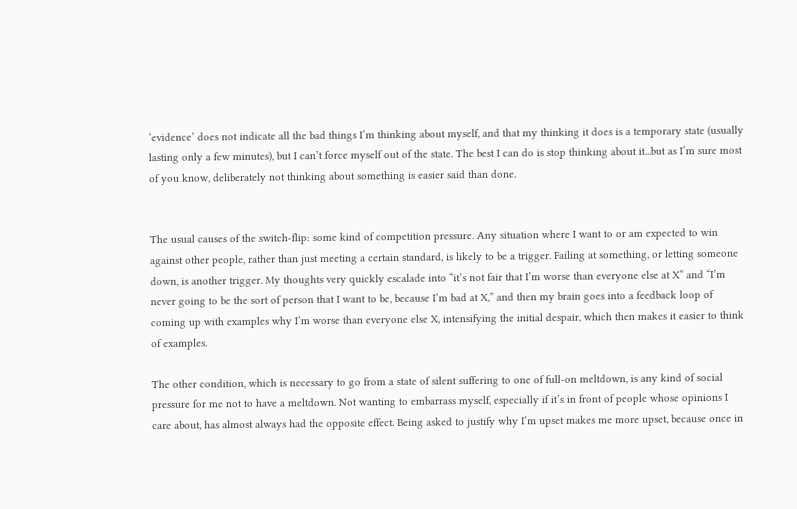‘evidence’ does not indicate all the bad things I’m thinking about myself, and that my thinking it does is a temporary state (usually lasting only a few minutes), but I can’t force myself out of the state. The best I can do is stop thinking about it...but as I’m sure most of you know, deliberately not thinking about something is easier said than done.


The usual causes of the switch-flip: some kind of competition pressure. Any situation where I want to or am expected to win against other people, rather than just meeting a certain standard, is likely to be a trigger. Failing at something, or letting someone down, is another trigger. My thoughts very quickly escalade into “it’s not fair that I’m worse than everyone else at X” and “I’m never going to be the sort of person that I want to be, because I’m bad at X,” and then my brain goes into a feedback loop of coming up with examples why I’m worse than everyone else X, intensifying the initial despair, which then makes it easier to think of examples.

The other condition, which is necessary to go from a state of silent suffering to one of full-on meltdown, is any kind of social pressure for me not to have a meltdown. Not wanting to embarrass myself, especially if it’s in front of people whose opinions I care about, has almost always had the opposite effect. Being asked to justify why I’m upset makes me more upset, because once in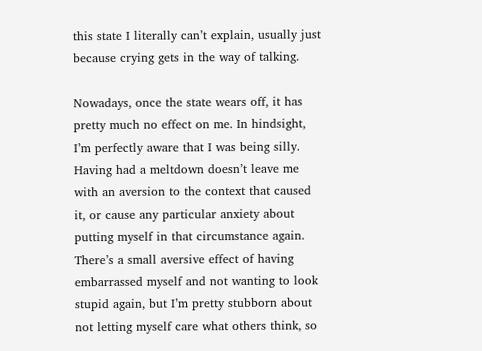this state I literally can’t explain, usually just because crying gets in the way of talking.

Nowadays, once the state wears off, it has pretty much no effect on me. In hindsight, I’m perfectly aware that I was being silly. Having had a meltdown doesn’t leave me with an aversion to the context that caused it, or cause any particular anxiety about putting myself in that circumstance again. There’s a small aversive effect of having embarrassed myself and not wanting to look stupid again, but I’m pretty stubborn about not letting myself care what others think, so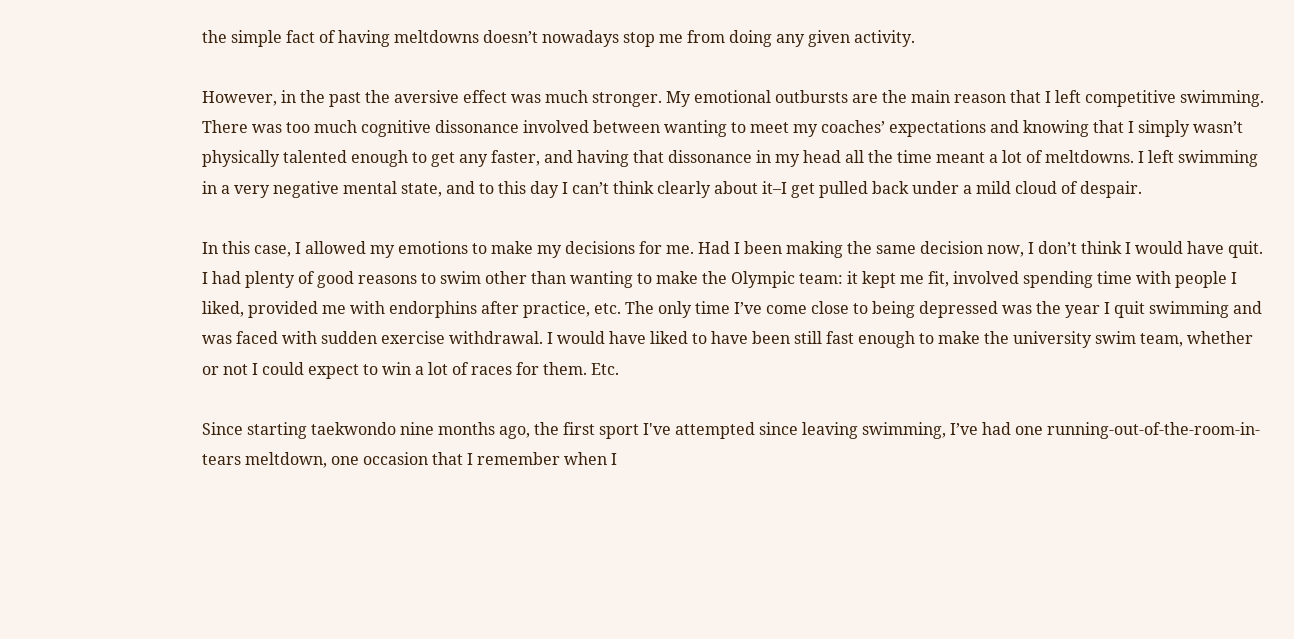the simple fact of having meltdowns doesn’t nowadays stop me from doing any given activity.

However, in the past the aversive effect was much stronger. My emotional outbursts are the main reason that I left competitive swimming. There was too much cognitive dissonance involved between wanting to meet my coaches’ expectations and knowing that I simply wasn’t physically talented enough to get any faster, and having that dissonance in my head all the time meant a lot of meltdowns. I left swimming in a very negative mental state, and to this day I can’t think clearly about it–I get pulled back under a mild cloud of despair.

In this case, I allowed my emotions to make my decisions for me. Had I been making the same decision now, I don’t think I would have quit. I had plenty of good reasons to swim other than wanting to make the Olympic team: it kept me fit, involved spending time with people I liked, provided me with endorphins after practice, etc. The only time I’ve come close to being depressed was the year I quit swimming and was faced with sudden exercise withdrawal. I would have liked to have been still fast enough to make the university swim team, whether or not I could expect to win a lot of races for them. Etc.

Since starting taekwondo nine months ago, the first sport I've attempted since leaving swimming, I’ve had one running-out-of-the-room-in-tears meltdown, one occasion that I remember when I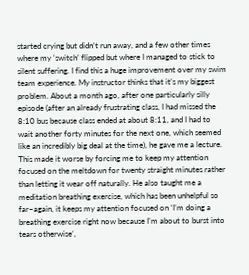started crying but didn’t run away, and a few other times where my ‘switch’ flipped but where I managed to stick to silent suffering. I find this a huge improvement over my swim team experience. My instructor thinks that it’s my biggest problem. About a month ago, after one particularly silly episode (after an already frustrating class, I had missed the 8:10 bus because class ended at about 8:11, and I had to wait another forty minutes for the next one, which seemed like an incredibly big deal at the time), he gave me a lecture. This made it worse by forcing me to keep my attention focused on the meltdown for twenty straight minutes rather than letting it wear off naturally. He also taught me a meditation breathing exercise, which has been unhelpful so far–again, it keeps my attention focused on ‘I’m doing a breathing exercise right now because I’m about to burst into tears otherwise’,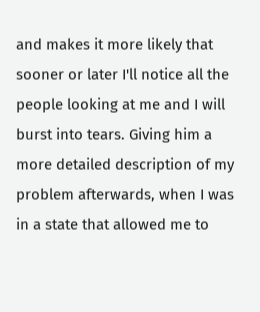and makes it more likely that sooner or later I'll notice all the people looking at me and I will burst into tears. Giving him a more detailed description of my problem afterwards, when I was in a state that allowed me to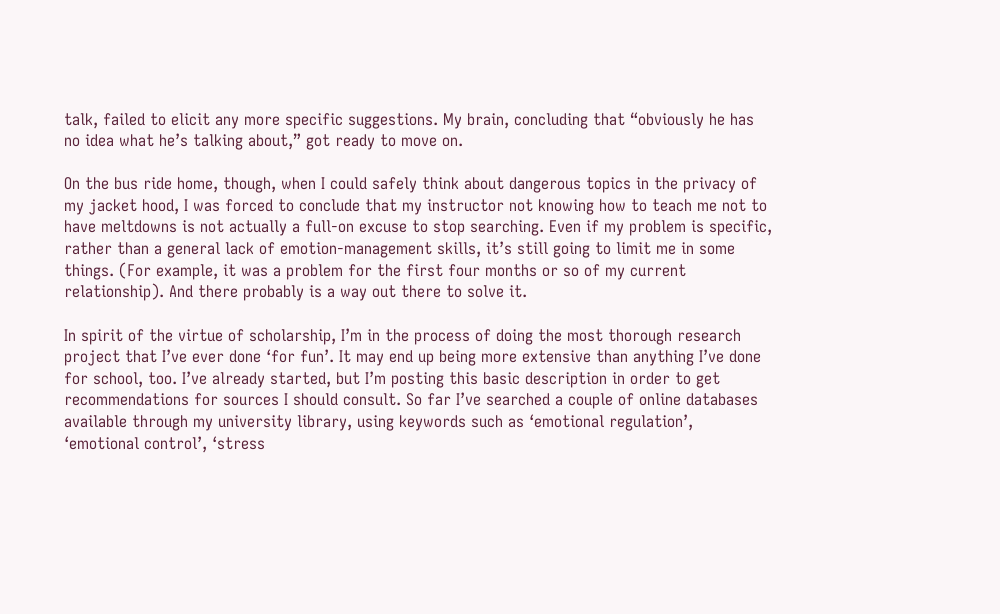talk, failed to elicit any more specific suggestions. My brain, concluding that “obviously he has no idea what he’s talking about,” got ready to move on.

On the bus ride home, though, when I could safely think about dangerous topics in the privacy of my jacket hood, I was forced to conclude that my instructor not knowing how to teach me not to have meltdowns is not actually a full-on excuse to stop searching. Even if my problem is specific, rather than a general lack of emotion-management skills, it’s still going to limit me in some things. (For example, it was a problem for the first four months or so of my current relationship). And there probably is a way out there to solve it.

In spirit of the virtue of scholarship, I’m in the process of doing the most thorough research project that I’ve ever done ‘for fun’. It may end up being more extensive than anything I’ve done for school, too. I’ve already started, but I’m posting this basic description in order to get recommendations for sources I should consult. So far I’ve searched a couple of online databases available through my university library, using keywords such as ‘emotional regulation’, ‘emotional control’, ‘stress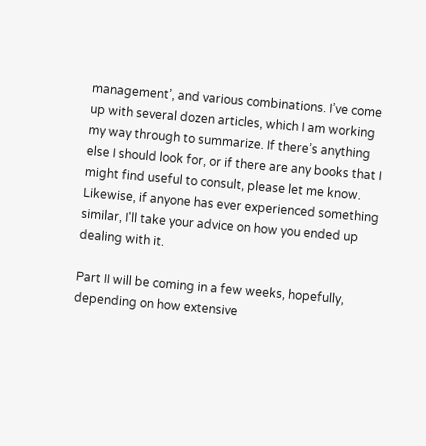management’, and various combinations. I’ve come up with several dozen articles, which I am working my way through to summarize. If there’s anything else I should look for, or if there are any books that I might find useful to consult, please let me know. Likewise, if anyone has ever experienced something similar, I'll take your advice on how you ended up dealing with it.

Part II will be coming in a few weeks, hopefully, depending on how extensive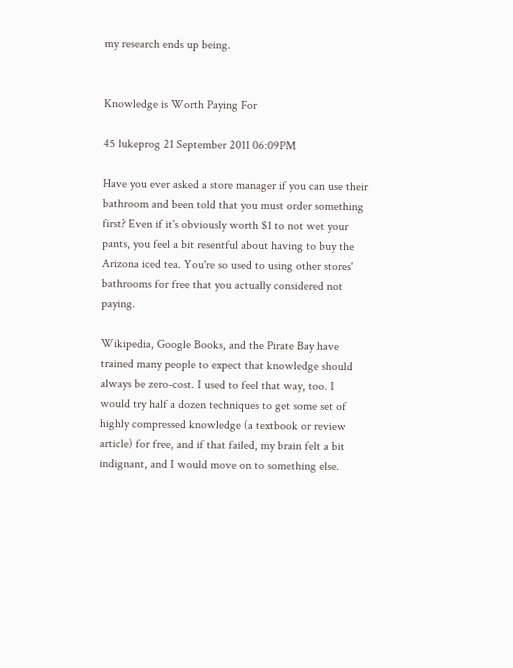my research ends up being.


Knowledge is Worth Paying For

45 lukeprog 21 September 2011 06:09PM

Have you ever asked a store manager if you can use their bathroom and been told that you must order something first? Even if it's obviously worth $1 to not wet your pants, you feel a bit resentful about having to buy the Arizona iced tea. You're so used to using other stores' bathrooms for free that you actually considered not paying.

Wikipedia, Google Books, and the Pirate Bay have trained many people to expect that knowledge should always be zero-cost. I used to feel that way, too. I would try half a dozen techniques to get some set of highly compressed knowledge (a textbook or review article) for free, and if that failed, my brain felt a bit indignant, and I would move on to something else.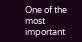One of the most important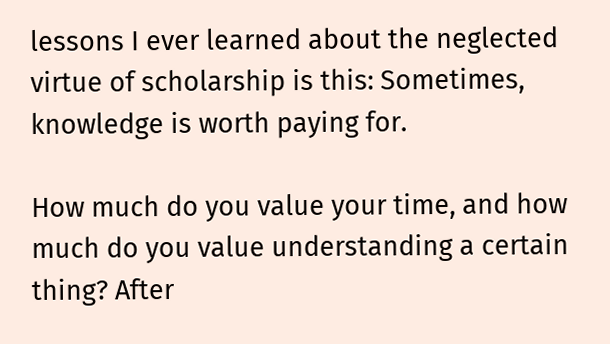lessons I ever learned about the neglected virtue of scholarship is this: Sometimes, knowledge is worth paying for.

How much do you value your time, and how much do you value understanding a certain thing? After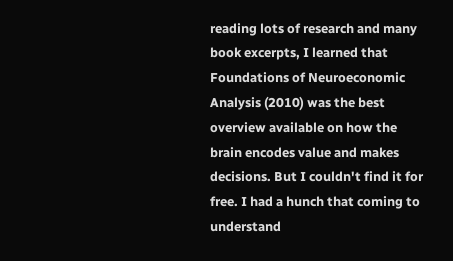reading lots of research and many book excerpts, I learned that Foundations of Neuroeconomic Analysis (2010) was the best overview available on how the brain encodes value and makes decisions. But I couldn't find it for free. I had a hunch that coming to understand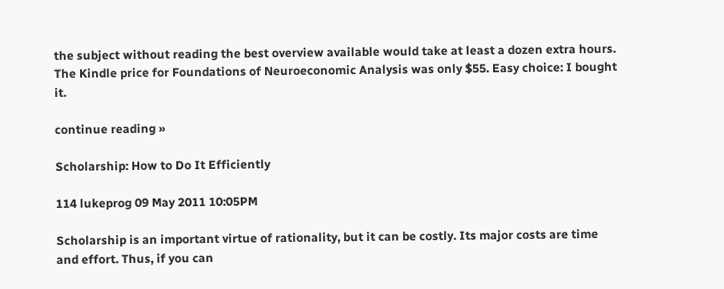the subject without reading the best overview available would take at least a dozen extra hours. The Kindle price for Foundations of Neuroeconomic Analysis was only $55. Easy choice: I bought it.

continue reading »

Scholarship: How to Do It Efficiently

114 lukeprog 09 May 2011 10:05PM

Scholarship is an important virtue of rationality, but it can be costly. Its major costs are time and effort. Thus, if you can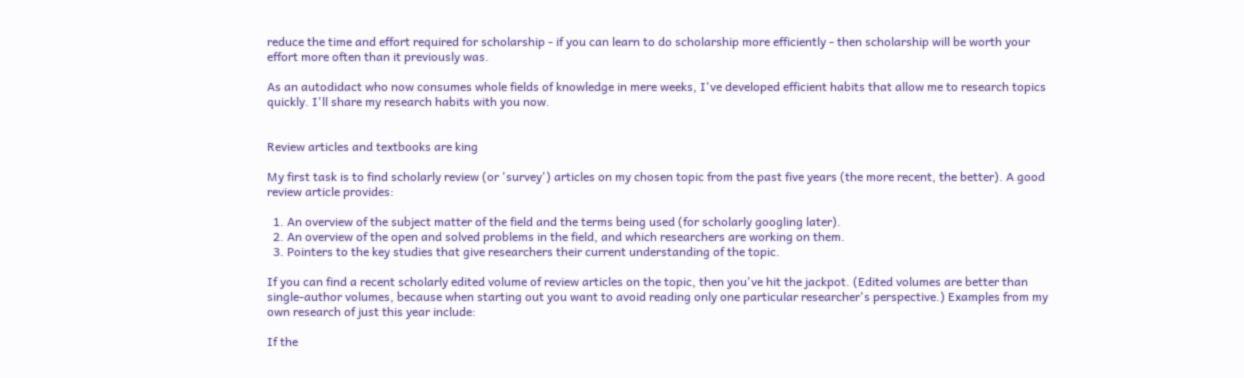reduce the time and effort required for scholarship - if you can learn to do scholarship more efficiently - then scholarship will be worth your effort more often than it previously was.

As an autodidact who now consumes whole fields of knowledge in mere weeks, I've developed efficient habits that allow me to research topics quickly. I'll share my research habits with you now.


Review articles and textbooks are king

My first task is to find scholarly review (or 'survey') articles on my chosen topic from the past five years (the more recent, the better). A good review article provides:

  1. An overview of the subject matter of the field and the terms being used (for scholarly googling later).
  2. An overview of the open and solved problems in the field, and which researchers are working on them.
  3. Pointers to the key studies that give researchers their current understanding of the topic.

If you can find a recent scholarly edited volume of review articles on the topic, then you've hit the jackpot. (Edited volumes are better than single-author volumes, because when starting out you want to avoid reading only one particular researcher's perspective.) Examples from my own research of just this year include:

If the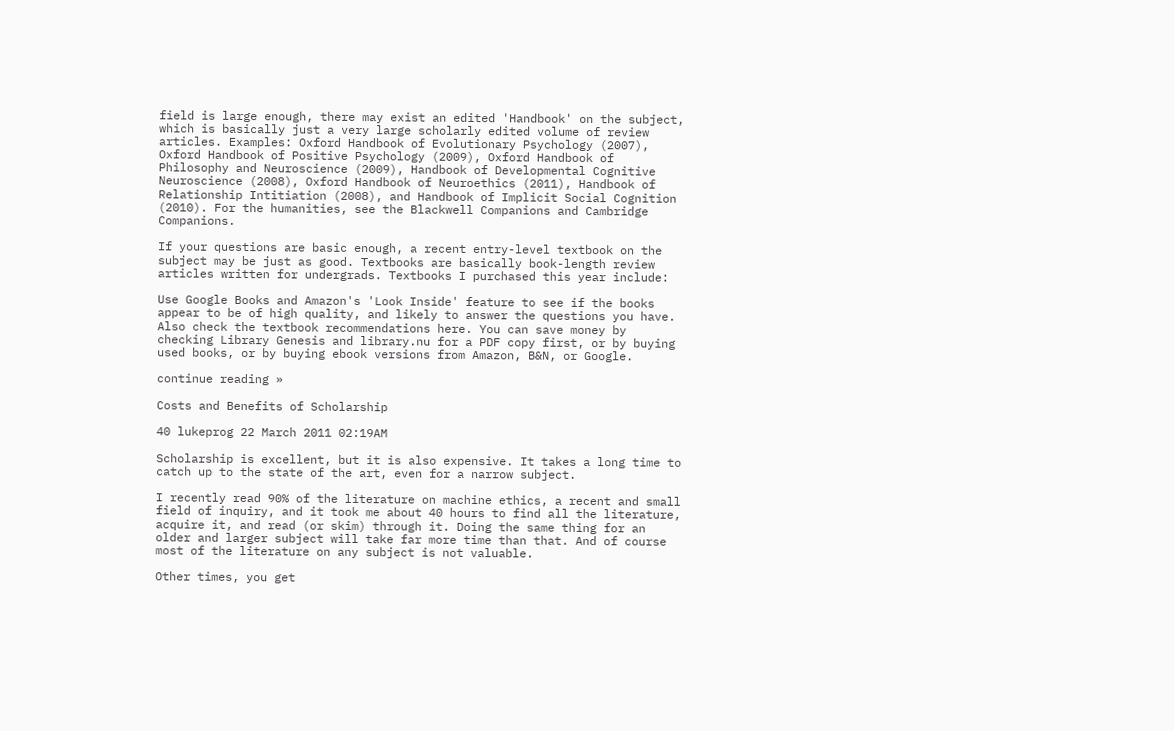field is large enough, there may exist an edited 'Handbook' on the subject, which is basically just a very large scholarly edited volume of review articles. Examples: Oxford Handbook of Evolutionary Psychology (2007), Oxford Handbook of Positive Psychology (2009), Oxford Handbook of Philosophy and Neuroscience (2009), Handbook of Developmental Cognitive Neuroscience (2008), Oxford Handbook of Neuroethics (2011), Handbook of Relationship Intitiation (2008), and Handbook of Implicit Social Cognition (2010). For the humanities, see the Blackwell Companions and Cambridge Companions.

If your questions are basic enough, a recent entry-level textbook on the subject may be just as good. Textbooks are basically book-length review articles written for undergrads. Textbooks I purchased this year include:

Use Google Books and Amazon's 'Look Inside' feature to see if the books appear to be of high quality, and likely to answer the questions you have. Also check the textbook recommendations here. You can save money by checking Library Genesis and library.nu for a PDF copy first, or by buying used books, or by buying ebook versions from Amazon, B&N, or Google.

continue reading »

Costs and Benefits of Scholarship

40 lukeprog 22 March 2011 02:19AM

Scholarship is excellent, but it is also expensive. It takes a long time to catch up to the state of the art, even for a narrow subject.

I recently read 90% of the literature on machine ethics, a recent and small field of inquiry, and it took me about 40 hours to find all the literature, acquire it, and read (or skim) through it. Doing the same thing for an older and larger subject will take far more time than that. And of course most of the literature on any subject is not valuable.

Other times, you get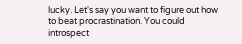lucky. Let's say you want to figure out how to beat procrastination. You could introspect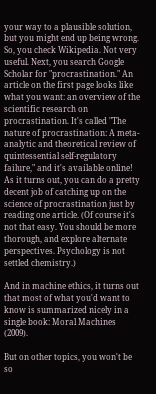your way to a plausible solution, but you might end up being wrong. So, you check Wikipedia. Not very useful. Next, you search Google Scholar for "procrastination." An article on the first page looks like what you want: an overview of the scientific research on procrastination. It's called "The nature of procrastination: A meta-analytic and theoretical review of quintessential self-regulatory failure," and it's available online! As it turns out, you can do a pretty decent job of catching up on the science of procrastination just by reading one article. (Of course it's not that easy. You should be more thorough, and explore alternate perspectives. Psychology is not settled chemistry.)

And in machine ethics, it turns out that most of what you'd want to know is summarized nicely in a single book: Moral Machines (2009).

But on other topics, you won't be so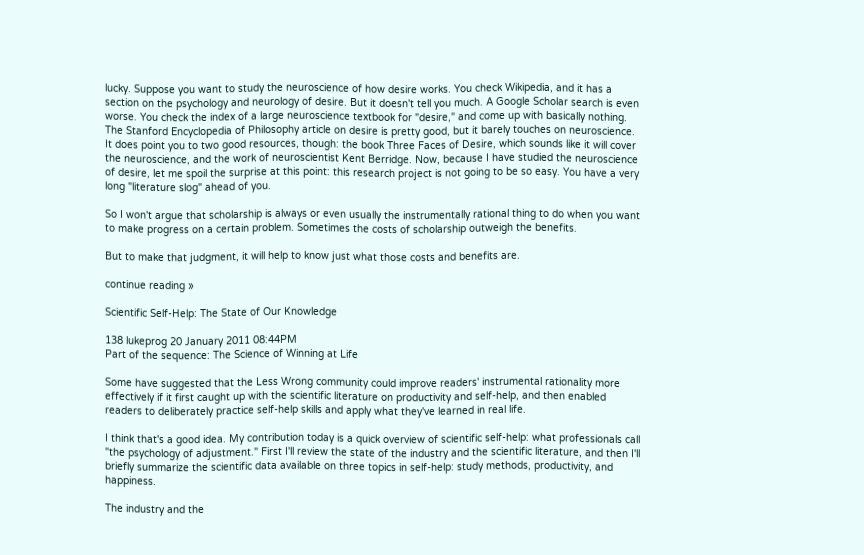lucky. Suppose you want to study the neuroscience of how desire works. You check Wikipedia, and it has a section on the psychology and neurology of desire. But it doesn't tell you much. A Google Scholar search is even worse. You check the index of a large neuroscience textbook for "desire," and come up with basically nothing. The Stanford Encyclopedia of Philosophy article on desire is pretty good, but it barely touches on neuroscience. It does point you to two good resources, though: the book Three Faces of Desire, which sounds like it will cover the neuroscience, and the work of neuroscientist Kent Berridge. Now, because I have studied the neuroscience of desire, let me spoil the surprise at this point: this research project is not going to be so easy. You have a very long "literature slog" ahead of you.

So I won't argue that scholarship is always or even usually the instrumentally rational thing to do when you want to make progress on a certain problem. Sometimes the costs of scholarship outweigh the benefits.

But to make that judgment, it will help to know just what those costs and benefits are.

continue reading »

Scientific Self-Help: The State of Our Knowledge

138 lukeprog 20 January 2011 08:44PM
Part of the sequence: The Science of Winning at Life

Some have suggested that the Less Wrong community could improve readers' instrumental rationality more effectively if it first caught up with the scientific literature on productivity and self-help, and then enabled readers to deliberately practice self-help skills and apply what they've learned in real life.

I think that's a good idea. My contribution today is a quick overview of scientific self-help: what professionals call "the psychology of adjustment." First I'll review the state of the industry and the scientific literature, and then I'll briefly summarize the scientific data available on three topics in self-help: study methods, productivity, and happiness.

The industry and the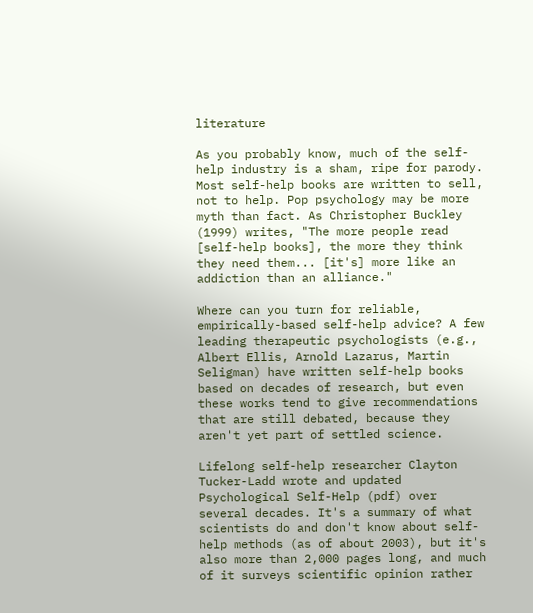literature

As you probably know, much of the self-help industry is a sham, ripe for parody. Most self-help books are written to sell, not to help. Pop psychology may be more myth than fact. As Christopher Buckley (1999) writes, "The more people read [self-help books], the more they think they need them... [it's] more like an addiction than an alliance."

Where can you turn for reliable, empirically-based self-help advice? A few leading therapeutic psychologists (e.g., Albert Ellis, Arnold Lazarus, Martin Seligman) have written self-help books based on decades of research, but even these works tend to give recommendations that are still debated, because they aren't yet part of settled science.

Lifelong self-help researcher Clayton Tucker-Ladd wrote and updated Psychological Self-Help (pdf) over several decades. It's a summary of what scientists do and don't know about self-help methods (as of about 2003), but it's also more than 2,000 pages long, and much of it surveys scientific opinion rather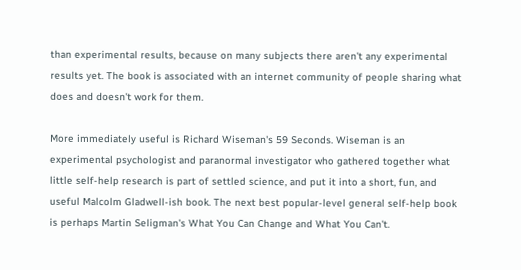than experimental results, because on many subjects there aren't any experimental results yet. The book is associated with an internet community of people sharing what does and doesn't work for them.

More immediately useful is Richard Wiseman's 59 Seconds. Wiseman is an experimental psychologist and paranormal investigator who gathered together what little self-help research is part of settled science, and put it into a short, fun, and useful Malcolm Gladwell-ish book. The next best popular-level general self-help book is perhaps Martin Seligman's What You Can Change and What You Can't.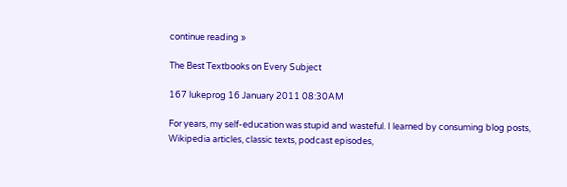continue reading »

The Best Textbooks on Every Subject

167 lukeprog 16 January 2011 08:30AM

For years, my self-education was stupid and wasteful. I learned by consuming blog posts, Wikipedia articles, classic texts, podcast episodes,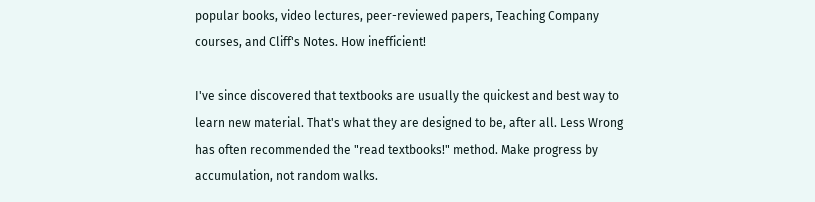popular books, video lectures, peer-reviewed papers, Teaching Company courses, and Cliff's Notes. How inefficient!

I've since discovered that textbooks are usually the quickest and best way to learn new material. That's what they are designed to be, after all. Less Wrong has often recommended the "read textbooks!" method. Make progress by accumulation, not random walks.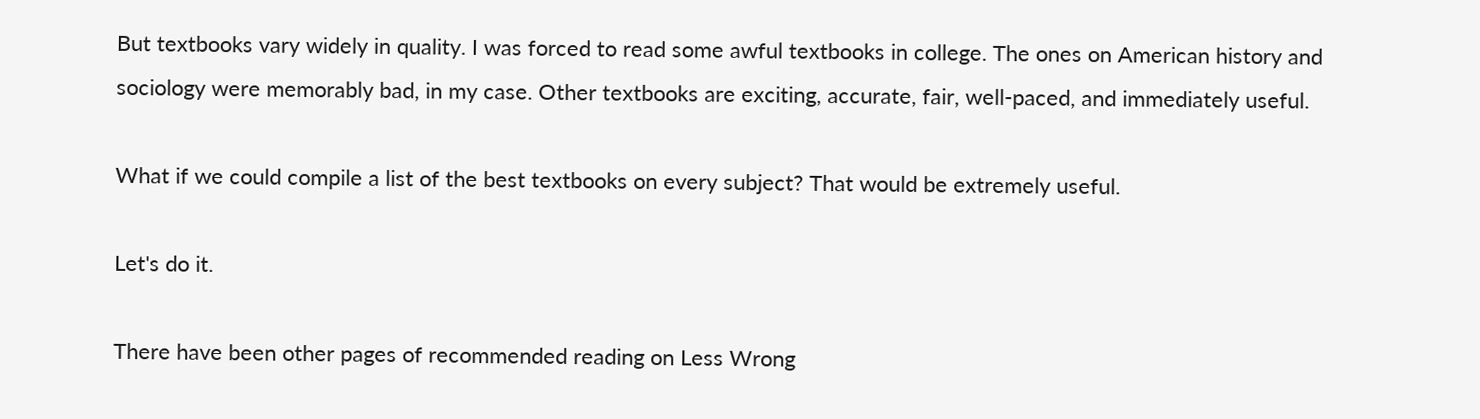But textbooks vary widely in quality. I was forced to read some awful textbooks in college. The ones on American history and sociology were memorably bad, in my case. Other textbooks are exciting, accurate, fair, well-paced, and immediately useful.

What if we could compile a list of the best textbooks on every subject? That would be extremely useful.

Let's do it.

There have been other pages of recommended reading on Less Wrong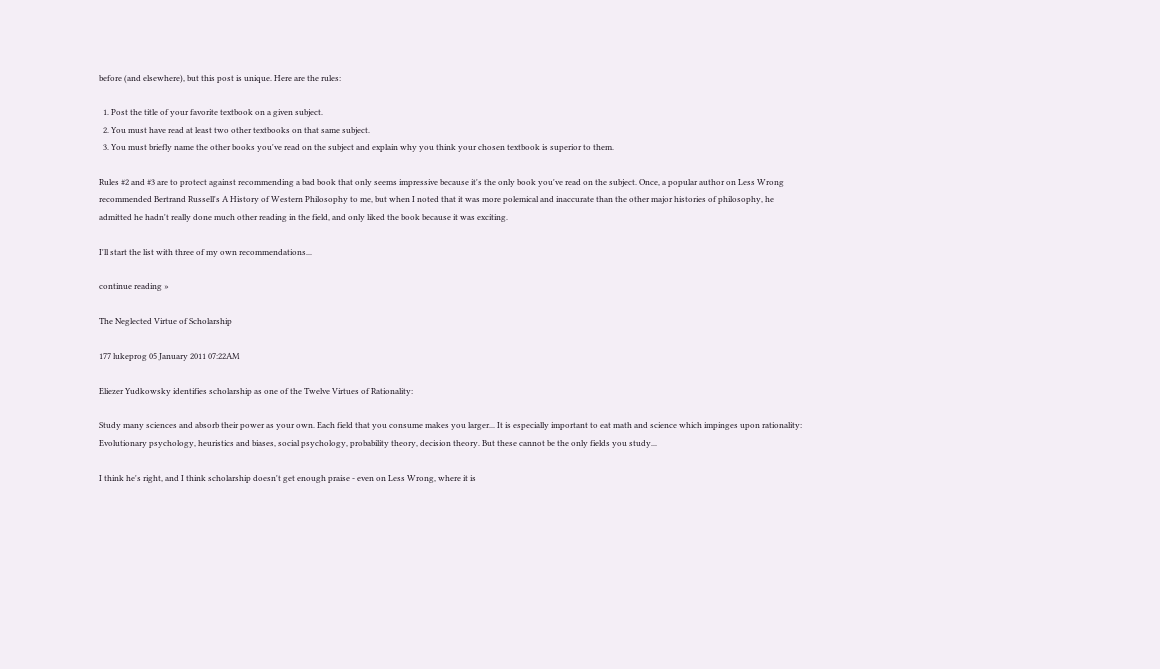before (and elsewhere), but this post is unique. Here are the rules:

  1. Post the title of your favorite textbook on a given subject.
  2. You must have read at least two other textbooks on that same subject.
  3. You must briefly name the other books you've read on the subject and explain why you think your chosen textbook is superior to them.

Rules #2 and #3 are to protect against recommending a bad book that only seems impressive because it's the only book you've read on the subject. Once, a popular author on Less Wrong recommended Bertrand Russell's A History of Western Philosophy to me, but when I noted that it was more polemical and inaccurate than the other major histories of philosophy, he admitted he hadn't really done much other reading in the field, and only liked the book because it was exciting.

I'll start the list with three of my own recommendations...

continue reading »

The Neglected Virtue of Scholarship

177 lukeprog 05 January 2011 07:22AM

Eliezer Yudkowsky identifies scholarship as one of the Twelve Virtues of Rationality:

Study many sciences and absorb their power as your own. Each field that you consume makes you larger... It is especially important to eat math and science which impinges upon rationality: Evolutionary psychology, heuristics and biases, social psychology, probability theory, decision theory. But these cannot be the only fields you study...

I think he's right, and I think scholarship doesn't get enough praise - even on Less Wrong, where it is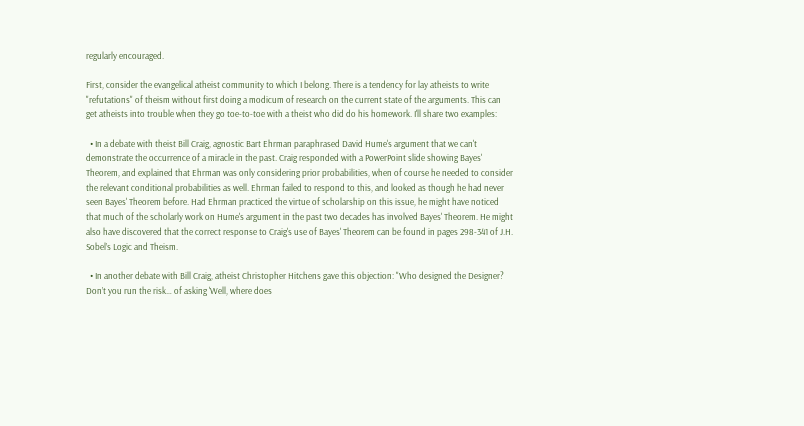regularly encouraged.

First, consider the evangelical atheist community to which I belong. There is a tendency for lay atheists to write "refutations" of theism without first doing a modicum of research on the current state of the arguments. This can get atheists into trouble when they go toe-to-toe with a theist who did do his homework. I'll share two examples:

  • In a debate with theist Bill Craig, agnostic Bart Ehrman paraphrased David Hume's argument that we can't demonstrate the occurrence of a miracle in the past. Craig responded with a PowerPoint slide showing Bayes' Theorem, and explained that Ehrman was only considering prior probabilities, when of course he needed to consider the relevant conditional probabilities as well. Ehrman failed to respond to this, and looked as though he had never seen Bayes' Theorem before. Had Ehrman practiced the virtue of scholarship on this issue, he might have noticed that much of the scholarly work on Hume's argument in the past two decades has involved Bayes' Theorem. He might also have discovered that the correct response to Craig's use of Bayes' Theorem can be found in pages 298-341 of J.H. Sobel’s Logic and Theism.

  • In another debate with Bill Craig, atheist Christopher Hitchens gave this objection: "Who designed the Designer? Don’t you run the risk… of asking 'Well, where does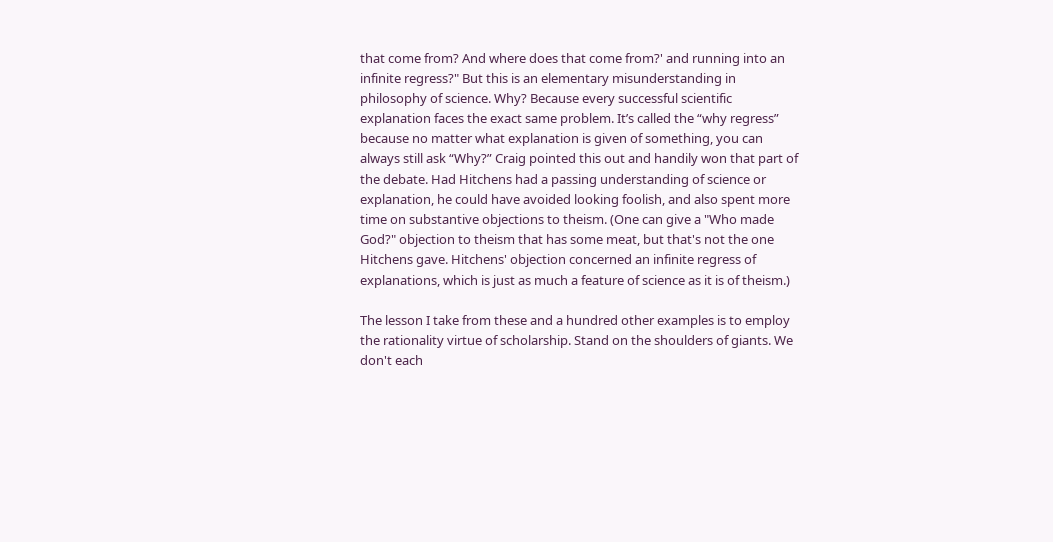that come from? And where does that come from?' and running into an infinite regress?" But this is an elementary misunderstanding in philosophy of science. Why? Because every successful scientific explanation faces the exact same problem. It’s called the “why regress” because no matter what explanation is given of something, you can always still ask “Why?” Craig pointed this out and handily won that part of the debate. Had Hitchens had a passing understanding of science or explanation, he could have avoided looking foolish, and also spent more time on substantive objections to theism. (One can give a "Who made God?" objection to theism that has some meat, but that's not the one Hitchens gave. Hitchens' objection concerned an infinite regress of explanations, which is just as much a feature of science as it is of theism.)

The lesson I take from these and a hundred other examples is to employ the rationality virtue of scholarship. Stand on the shoulders of giants. We don't each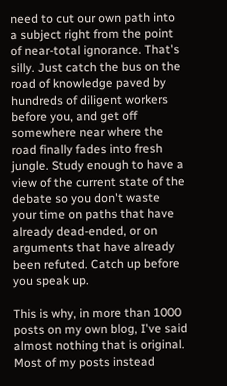need to cut our own path into a subject right from the point of near-total ignorance. That's silly. Just catch the bus on the road of knowledge paved by hundreds of diligent workers before you, and get off somewhere near where the road finally fades into fresh jungle. Study enough to have a view of the current state of the debate so you don't waste your time on paths that have already dead-ended, or on arguments that have already been refuted. Catch up before you speak up.

This is why, in more than 1000 posts on my own blog, I've said almost nothing that is original. Most of my posts instead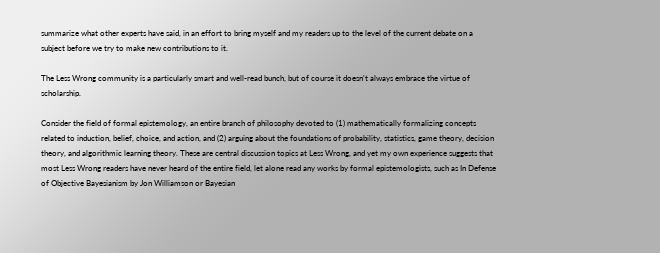summarize what other experts have said, in an effort to bring myself and my readers up to the level of the current debate on a subject before we try to make new contributions to it.

The Less Wrong community is a particularly smart and well-read bunch, but of course it doesn't always embrace the virtue of scholarship.

Consider the field of formal epistemology, an entire branch of philosophy devoted to (1) mathematically formalizing concepts related to induction, belief, choice, and action, and (2) arguing about the foundations of probability, statistics, game theory, decision theory, and algorithmic learning theory. These are central discussion topics at Less Wrong, and yet my own experience suggests that most Less Wrong readers have never heard of the entire field, let alone read any works by formal epistemologists, such as In Defense of Objective Bayesianism by Jon Williamson or Bayesian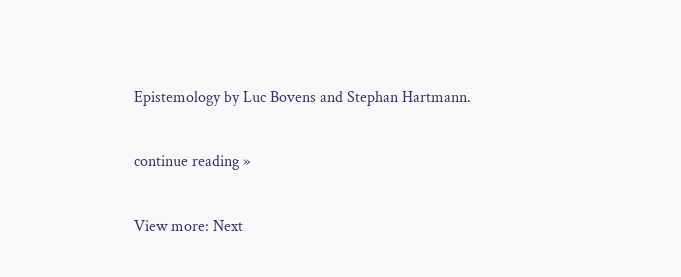Epistemology by Luc Bovens and Stephan Hartmann.

continue reading »

View more: Next